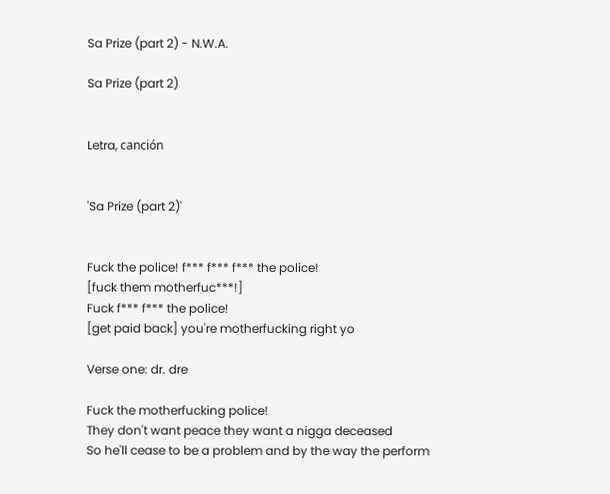Sa Prize (part 2) - N.W.A.

Sa Prize (part 2)


Letra, canción


'Sa Prize (part 2)'


Fuck the police! f*** f*** f*** the police!
[fuck them motherfuc***!]
Fuck f*** f*** the police!
[get paid back] you're motherfucking right yo

Verse one: dr. dre

Fuck the motherfucking police!
They don't want peace they want a nigga deceased
So he'll cease to be a problem and by the way the perform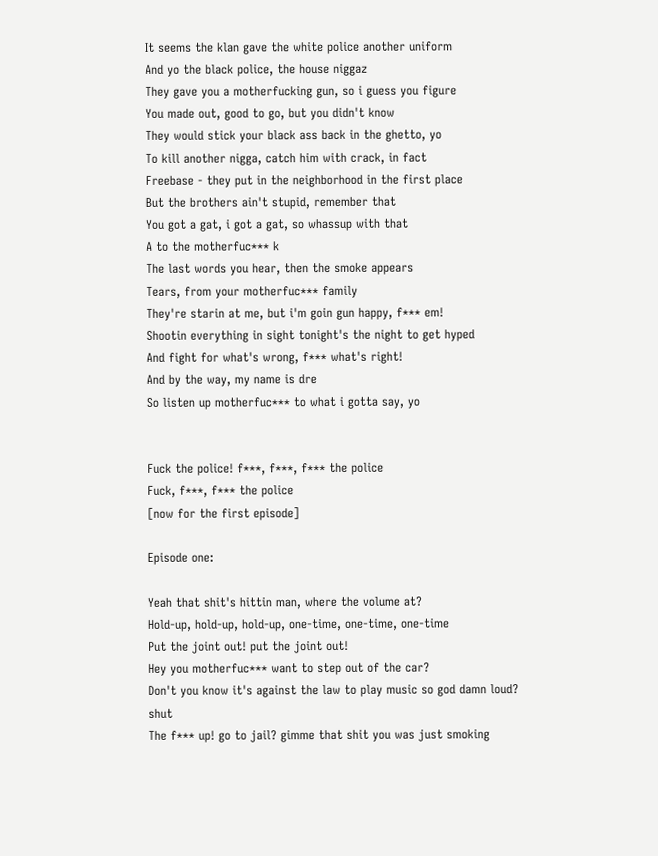It seems the klan gave the white police another uniform
And yo the black police, the house niggaz
They gave you a motherfucking gun, so i guess you figure
You made out, good to go, but you didn't know
They would stick your black ass back in the ghetto, yo
To kill another nigga, catch him with crack, in fact
Freebase - they put in the neighborhood in the first place
But the brothers ain't stupid, remember that
You got a gat, i got a gat, so whassup with that
A to the motherfuc*** k
The last words you hear, then the smoke appears
Tears, from your motherfuc*** family
They're starin at me, but i'm goin gun happy, f*** em!
Shootin everything in sight tonight's the night to get hyped
And fight for what's wrong, f*** what's right!
And by the way, my name is dre
So listen up motherfuc*** to what i gotta say, yo


Fuck the police! f***, f***, f*** the police
Fuck, f***, f*** the police
[now for the first episode]

Episode one:

Yeah that shit's hittin man, where the volume at?
Hold-up, hold-up, hold-up, one-time, one-time, one-time
Put the joint out! put the joint out!
Hey you motherfuc*** want to step out of the car?
Don't you know it's against the law to play music so god damn loud? shut
The f*** up! go to jail? gimme that shit you was just smoking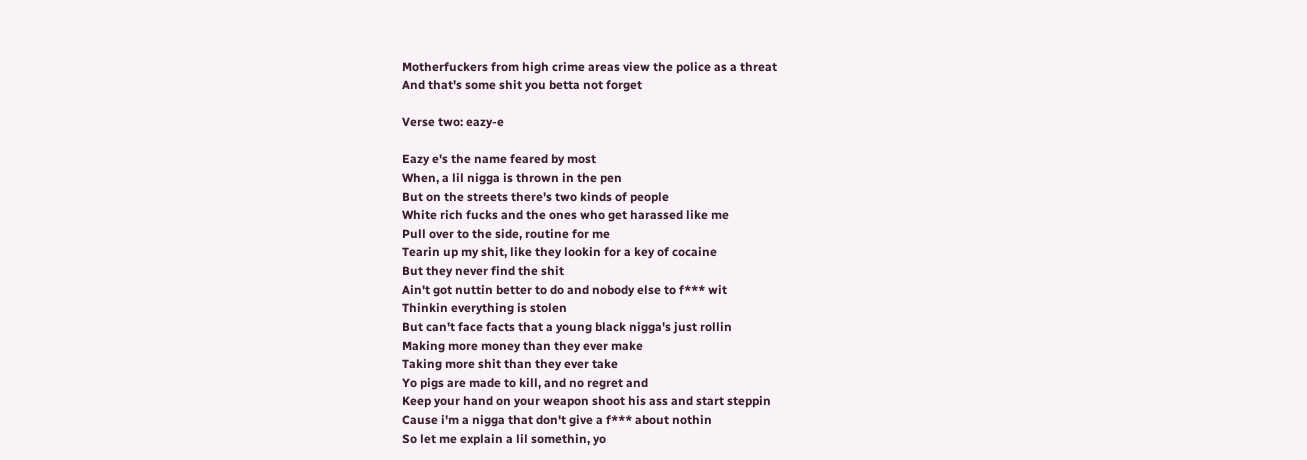Motherfuckers from high crime areas view the police as a threat
And that's some shit you betta not forget

Verse two: eazy-e

Eazy e's the name feared by most
When, a lil nigga is thrown in the pen
But on the streets there's two kinds of people
White rich fucks and the ones who get harassed like me
Pull over to the side, routine for me
Tearin up my shit, like they lookin for a key of cocaine
But they never find the shit
Ain't got nuttin better to do and nobody else to f*** wit
Thinkin everything is stolen
But can't face facts that a young black nigga's just rollin
Making more money than they ever make
Taking more shit than they ever take
Yo pigs are made to kill, and no regret and
Keep your hand on your weapon shoot his ass and start steppin
Cause i'm a nigga that don't give a f*** about nothin
So let me explain a lil somethin, yo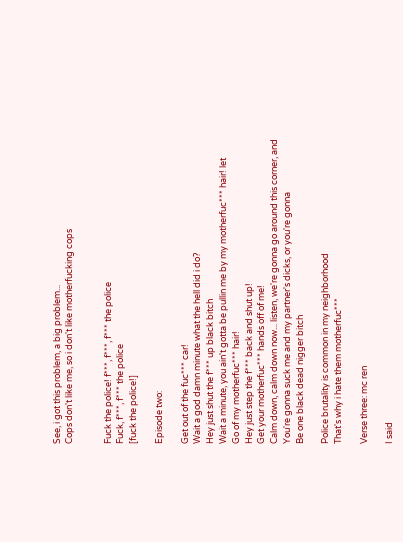See, i got this problem, a big problem...
Cops don't like me, so i don't like motherfucking cops


Fuck the police! f***, f***, f*** the police
Fuck, f***, f*** the police
[fuck the police!]

Episode two:

Get out of the fuc*** car!
Wait a god damn minute what the hell did i do?
Hey just shut the f*** up black bitch
Wait a minute, you ain't gotta be pullin me by my motherfuc*** hair! let
Go of my motherfuc*** hair!
Hey just step the f*** back and shut up!
Get your motherfuc*** hands off of me!
Calm down, calm down now... listen, we're gonna go around this corner, and
You're gonna suck me and my partner's dicks, or you're gonna
Be one black dead nigger bitch

Police brutality is common in my neighborhood
That's why i hate them motherfuc***

Verse three: mc ren

I said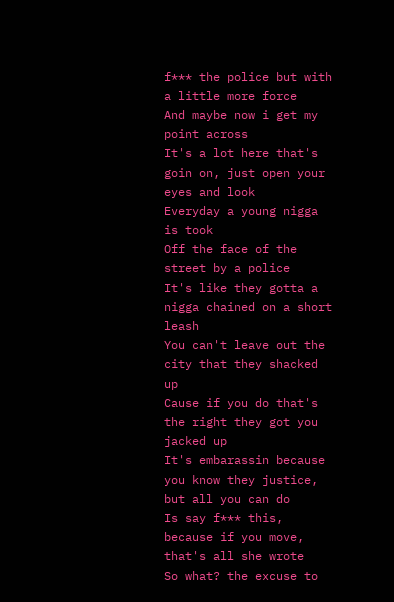f*** the police but with a little more force
And maybe now i get my point across
It's a lot here that's goin on, just open your eyes and look
Everyday a young nigga is took
Off the face of the street by a police
It's like they gotta a nigga chained on a short leash
You can't leave out the city that they shacked up
Cause if you do that's the right they got you jacked up
It's embarassin because you know they justice, but all you can do
Is say f*** this, because if you move, that's all she wrote
So what? the excuse to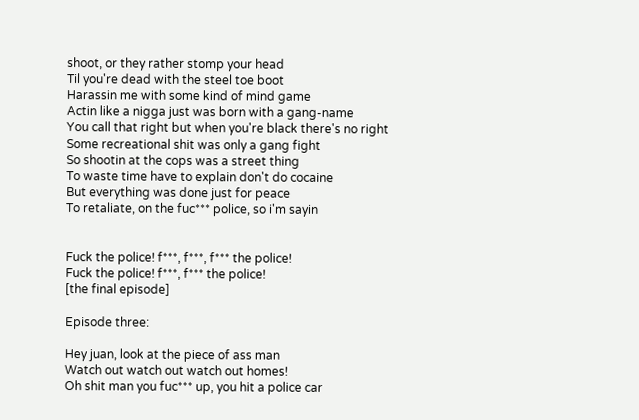shoot, or they rather stomp your head
Til you're dead with the steel toe boot
Harassin me with some kind of mind game
Actin like a nigga just was born with a gang-name
You call that right but when you're black there's no right
Some recreational shit was only a gang fight
So shootin at the cops was a street thing
To waste time have to explain don't do cocaine
But everything was done just for peace
To retaliate, on the fuc*** police, so i'm sayin


Fuck the police! f***, f***, f*** the police!
Fuck the police! f***, f*** the police!
[the final episode]

Episode three:

Hey juan, look at the piece of ass man
Watch out watch out watch out homes!
Oh shit man you fuc*** up, you hit a police car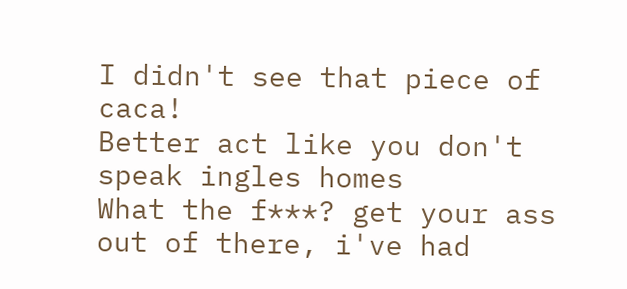I didn't see that piece of caca!
Better act like you don't speak ingles homes
What the f***? get your ass out of there, i've had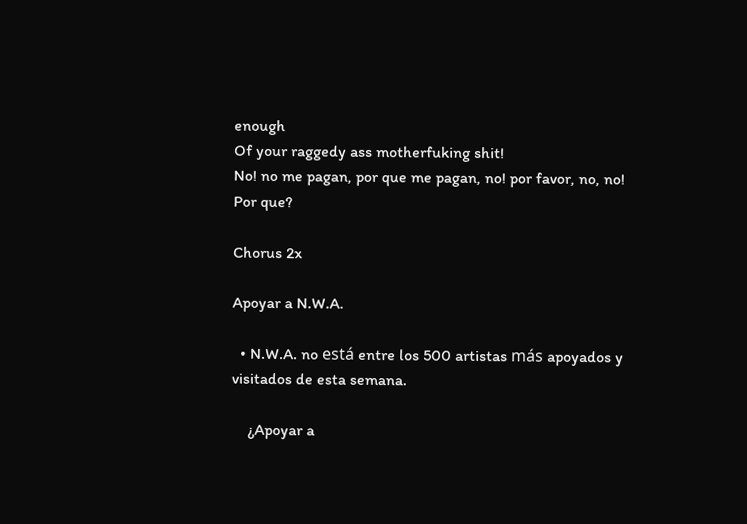enough
Of your raggedy ass motherfuking shit!
No! no me pagan, por que me pagan, no! por favor, no, no!
Por que?

Chorus 2x

Apoyar a N.W.A.

  • N.W.A. no está entre los 500 artistas más apoyados y visitados de esta semana.

    ¿Apoyar a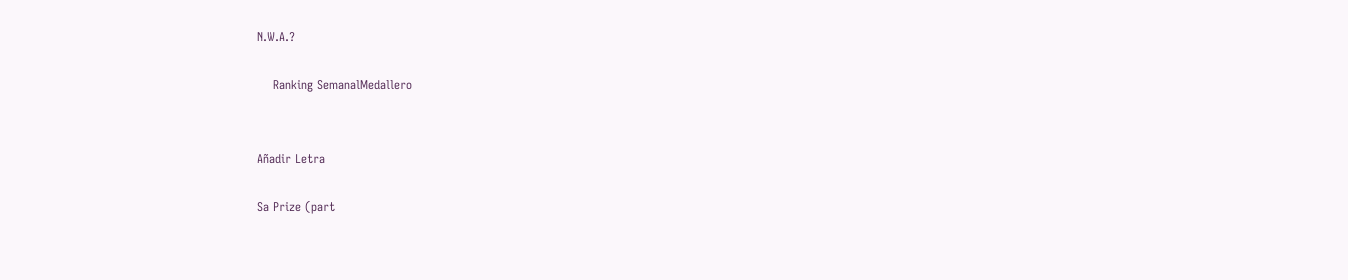N.W.A.?

    Ranking SemanalMedallero


Añadir Letra

Sa Prize (part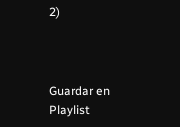2)



Guardar en Playlist